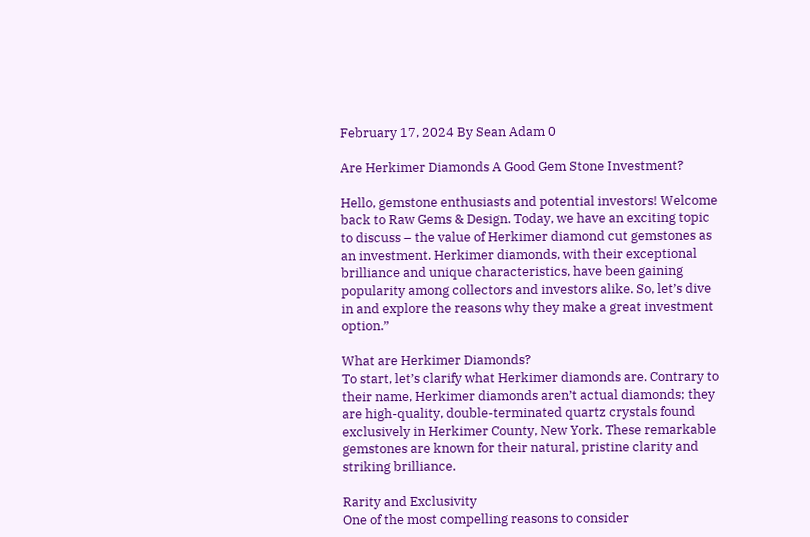February 17, 2024 By Sean Adam 0

Are Herkimer Diamonds A Good Gem Stone Investment?

Hello, gemstone enthusiasts and potential investors! Welcome back to Raw Gems & Design. Today, we have an exciting topic to discuss – the value of Herkimer diamond cut gemstones as an investment. Herkimer diamonds, with their exceptional brilliance and unique characteristics, have been gaining popularity among collectors and investors alike. So, let’s dive in and explore the reasons why they make a great investment option.”

What are Herkimer Diamonds?
To start, let’s clarify what Herkimer diamonds are. Contrary to their name, Herkimer diamonds aren’t actual diamonds; they are high-quality, double-terminated quartz crystals found exclusively in Herkimer County, New York. These remarkable gemstones are known for their natural, pristine clarity and striking brilliance.

Rarity and Exclusivity
One of the most compelling reasons to consider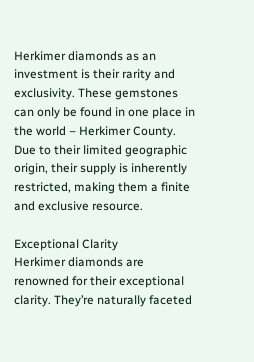Herkimer diamonds as an investment is their rarity and exclusivity. These gemstones can only be found in one place in the world – Herkimer County. Due to their limited geographic origin, their supply is inherently restricted, making them a finite and exclusive resource.

Exceptional Clarity
Herkimer diamonds are renowned for their exceptional clarity. They’re naturally faceted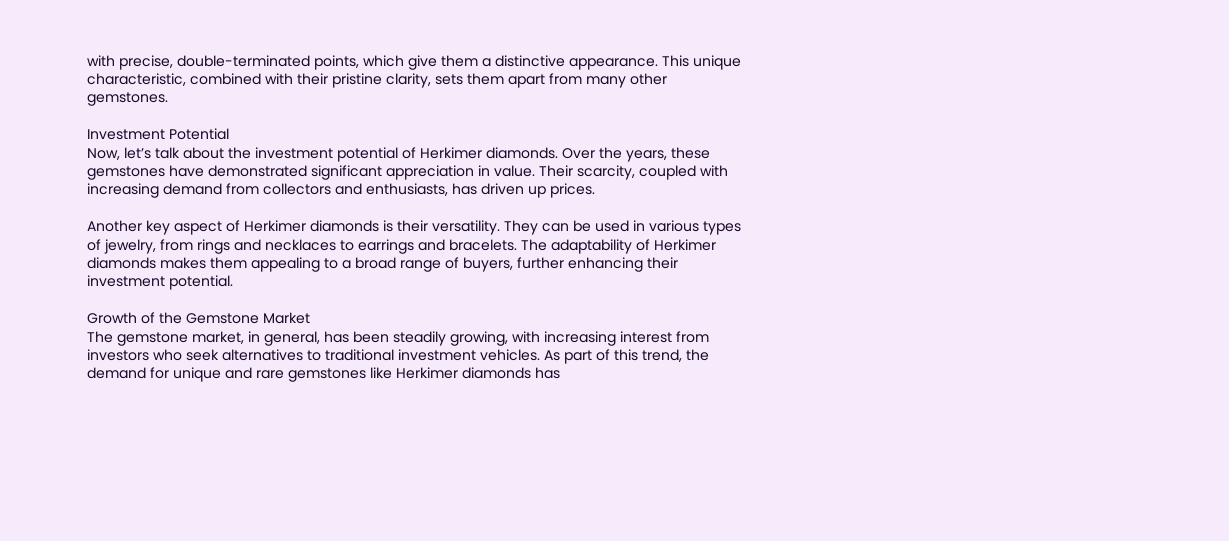with precise, double-terminated points, which give them a distinctive appearance. This unique characteristic, combined with their pristine clarity, sets them apart from many other gemstones.

Investment Potential
Now, let’s talk about the investment potential of Herkimer diamonds. Over the years, these gemstones have demonstrated significant appreciation in value. Their scarcity, coupled with increasing demand from collectors and enthusiasts, has driven up prices.

Another key aspect of Herkimer diamonds is their versatility. They can be used in various types of jewelry, from rings and necklaces to earrings and bracelets. The adaptability of Herkimer diamonds makes them appealing to a broad range of buyers, further enhancing their investment potential.

Growth of the Gemstone Market
The gemstone market, in general, has been steadily growing, with increasing interest from investors who seek alternatives to traditional investment vehicles. As part of this trend, the demand for unique and rare gemstones like Herkimer diamonds has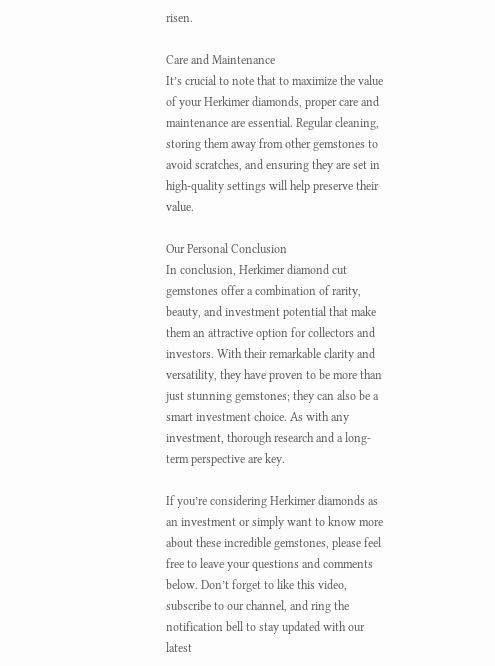risen.

Care and Maintenance
It’s crucial to note that to maximize the value of your Herkimer diamonds, proper care and maintenance are essential. Regular cleaning, storing them away from other gemstones to avoid scratches, and ensuring they are set in high-quality settings will help preserve their value.

Our Personal Conclusion
In conclusion, Herkimer diamond cut gemstones offer a combination of rarity, beauty, and investment potential that make them an attractive option for collectors and investors. With their remarkable clarity and versatility, they have proven to be more than just stunning gemstones; they can also be a smart investment choice. As with any investment, thorough research and a long-term perspective are key.

If you’re considering Herkimer diamonds as an investment or simply want to know more about these incredible gemstones, please feel free to leave your questions and comments below. Don’t forget to like this video, subscribe to our channel, and ring the notification bell to stay updated with our latest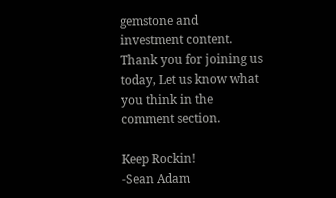gemstone and investment content. Thank you for joining us today, Let us know what you think in the comment section.

Keep Rockin!
-Sean Adam